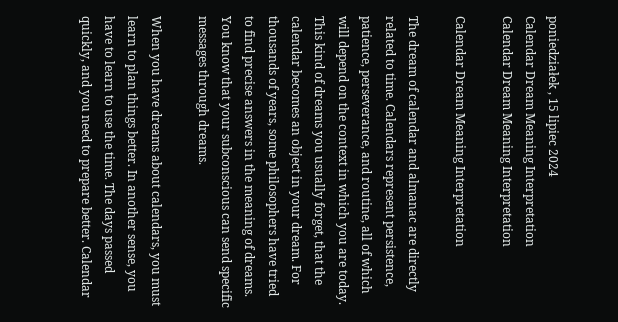poniedziałek , 15 lipiec 2024
Calendar Dream Meaning Interpretation
Calendar Dream Meaning Interpretation

Calendar Dream Meaning Interpretation

The dream of calendar and almanac are directly related to time. Calendars represent persistence, patience, perseverance, and routine, all of which will depend on the context in which you are today. This kind of dreams you usually forget, that the calendar becomes an object in your dream. For thousands of years, some philosophers have tried to find precise answers in the meaning of dreams. You know that your subconscious can send specific messages through dreams.

When you have dreams about calendars, you must learn to plan things better. In another sense, you have to learn to use the time. The days passed quickly, and you need to prepare better. Calendar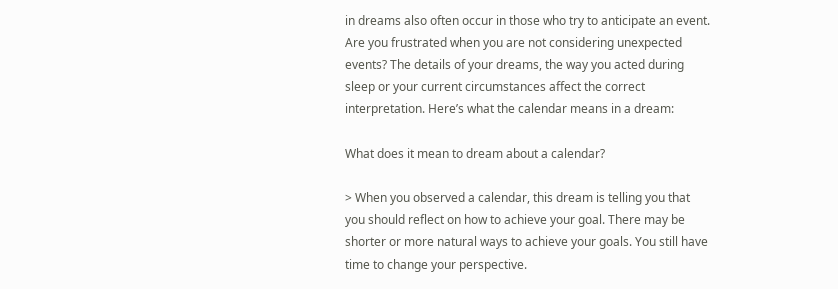in dreams also often occur in those who try to anticipate an event. Are you frustrated when you are not considering unexpected events? The details of your dreams, the way you acted during sleep or your current circumstances affect the correct interpretation. Here’s what the calendar means in a dream:

What does it mean to dream about a calendar?

> When you observed a calendar, this dream is telling you that you should reflect on how to achieve your goal. There may be shorter or more natural ways to achieve your goals. You still have time to change your perspective.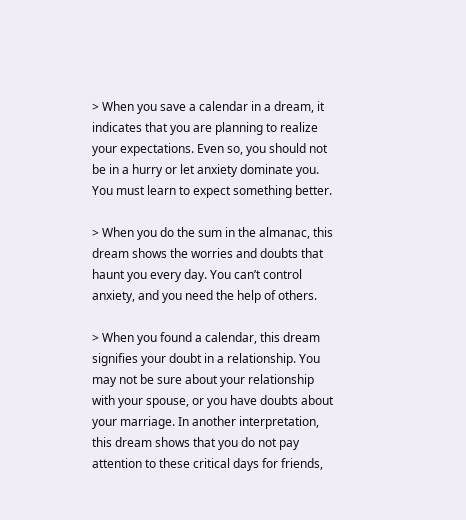> When you save a calendar in a dream, it indicates that you are planning to realize your expectations. Even so, you should not be in a hurry or let anxiety dominate you. You must learn to expect something better.

> When you do the sum in the almanac, this dream shows the worries and doubts that haunt you every day. You can’t control anxiety, and you need the help of others.

> When you found a calendar, this dream signifies your doubt in a relationship. You may not be sure about your relationship with your spouse, or you have doubts about your marriage. In another interpretation, this dream shows that you do not pay attention to these critical days for friends,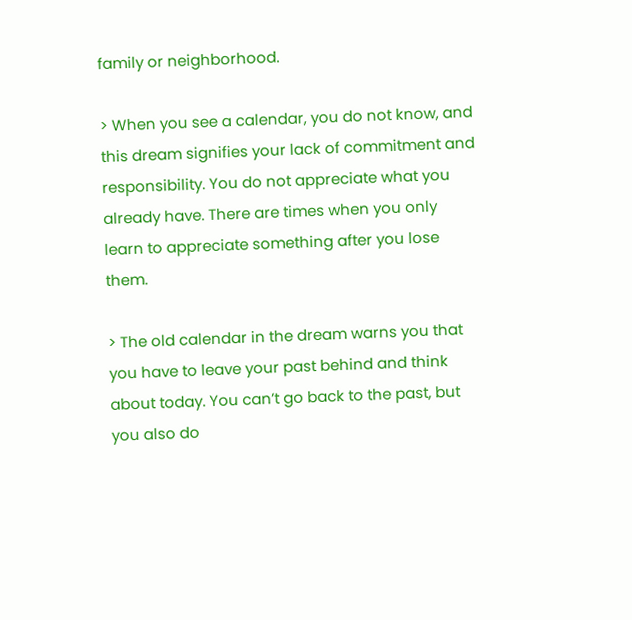family or neighborhood.

> When you see a calendar, you do not know, and this dream signifies your lack of commitment and responsibility. You do not appreciate what you already have. There are times when you only learn to appreciate something after you lose them.

> The old calendar in the dream warns you that you have to leave your past behind and think about today. You can’t go back to the past, but you also do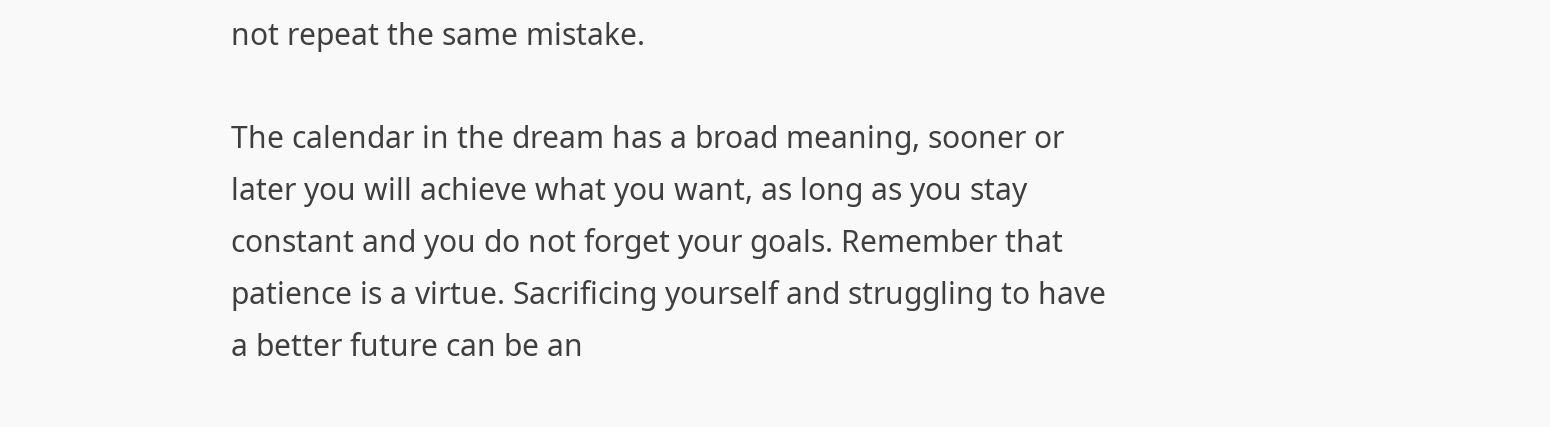not repeat the same mistake.

The calendar in the dream has a broad meaning, sooner or later you will achieve what you want, as long as you stay constant and you do not forget your goals. Remember that patience is a virtue. Sacrificing yourself and struggling to have a better future can be an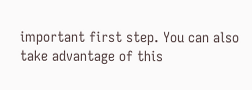important first step. You can also take advantage of this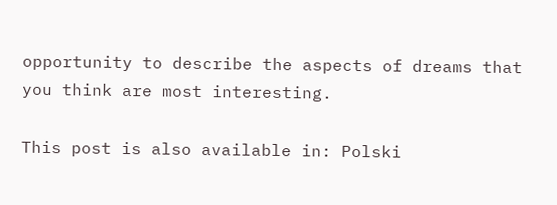opportunity to describe the aspects of dreams that you think are most interesting.

This post is also available in: Polski